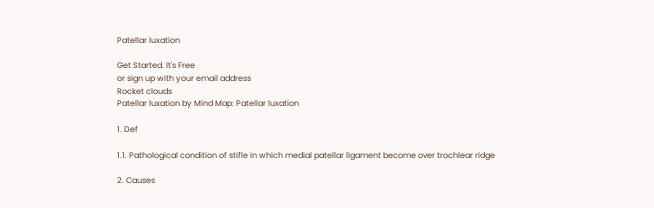Patellar luxation

Get Started. It's Free
or sign up with your email address
Rocket clouds
Patellar luxation by Mind Map: Patellar luxation

1. Def

1.1. Pathological condition of stifle in which medial patellar ligament become over trochlear ridge

2. Causes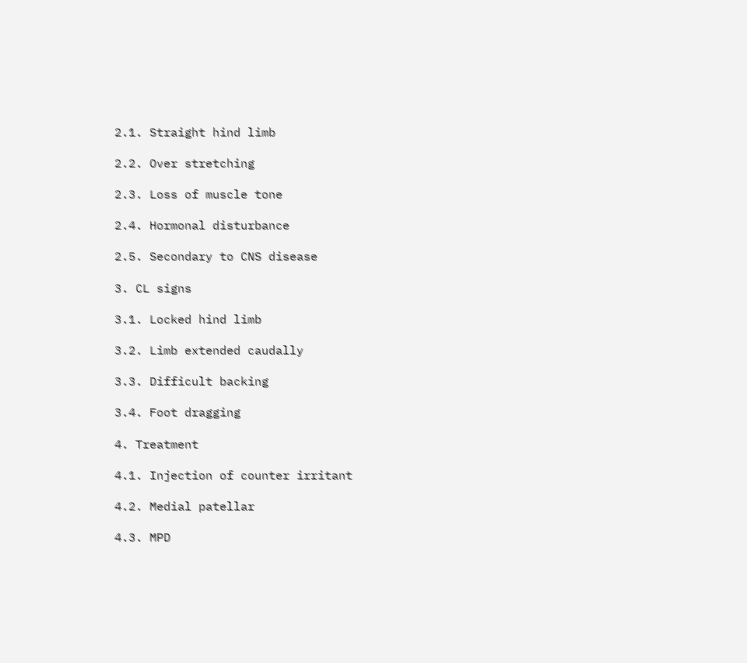2.1. Straight hind limb

2.2. Over stretching

2.3. Loss of muscle tone

2.4. Hormonal disturbance

2.5. Secondary to CNS disease

3. CL signs

3.1. Locked hind limb

3.2. Limb extended caudally

3.3. Difficult backing

3.4. Foot dragging

4. Treatment

4.1. Injection of counter irritant

4.2. Medial patellar

4.3. MPD